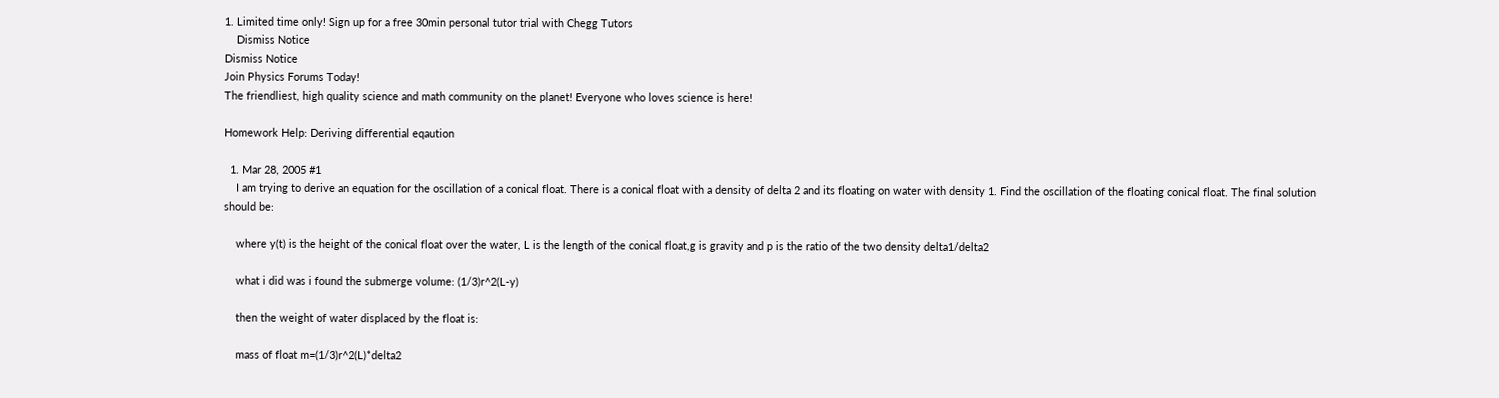1. Limited time only! Sign up for a free 30min personal tutor trial with Chegg Tutors
    Dismiss Notice
Dismiss Notice
Join Physics Forums Today!
The friendliest, high quality science and math community on the planet! Everyone who loves science is here!

Homework Help: Deriving differential eqaution

  1. Mar 28, 2005 #1
    I am trying to derive an equation for the oscillation of a conical float. There is a conical float with a density of delta 2 and its floating on water with density 1. Find the oscillation of the floating conical float. The final solution should be:

    where y(t) is the height of the conical float over the water, L is the length of the conical float,g is gravity and p is the ratio of the two density delta1/delta2

    what i did was i found the submerge volume: (1/3)r^2(L-y)

    then the weight of water displaced by the float is:

    mass of float m=(1/3)r^2(L)*delta2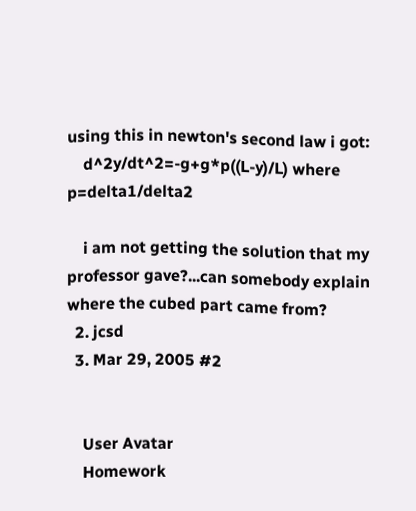using this in newton's second law i got:
    d^2y/dt^2=-g+g*p((L-y)/L) where p=delta1/delta2

    i am not getting the solution that my professor gave?...can somebody explain where the cubed part came from?
  2. jcsd
  3. Mar 29, 2005 #2


    User Avatar
    Homework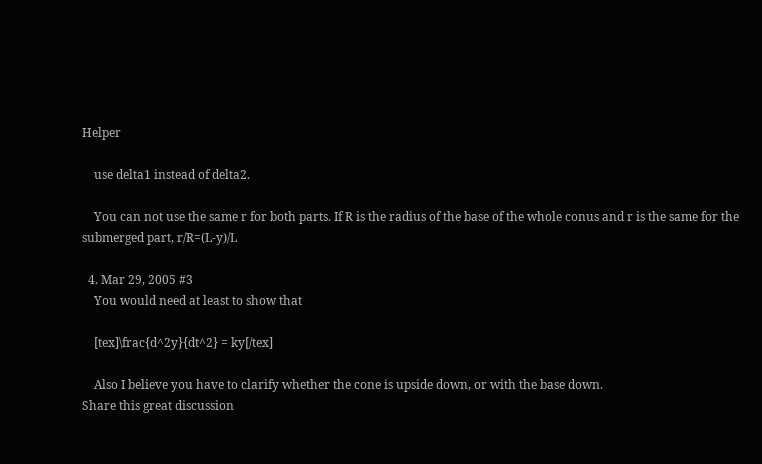Helper

    use delta1 instead of delta2.

    You can not use the same r for both parts. If R is the radius of the base of the whole conus and r is the same for the submerged part, r/R=(L-y)/L

  4. Mar 29, 2005 #3
    You would need at least to show that

    [tex]\frac{d^2y}{dt^2} = ky[/tex]

    Also I believe you have to clarify whether the cone is upside down, or with the base down.
Share this great discussion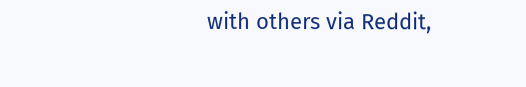with others via Reddit,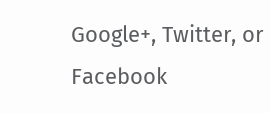Google+, Twitter, or Facebook